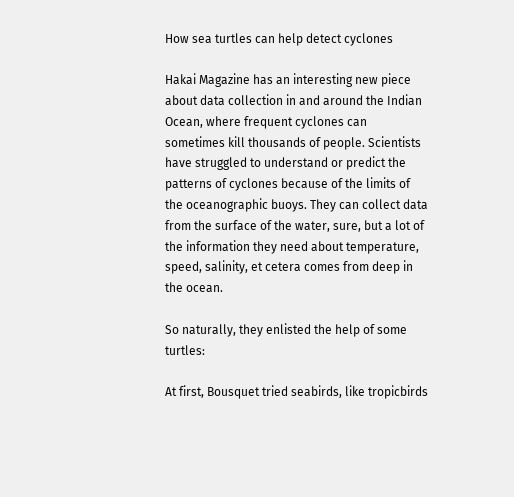How sea turtles can help detect cyclones

Hakai Magazine has an interesting new piece about data collection in and around the Indian Ocean, where frequent cyclones can sometimes kill thousands of people. Scientists have struggled to understand or predict the patterns of cyclones because of the limits of the oceanographic buoys. They can collect data from the surface of the water, sure, but a lot of the information they need about temperature, speed, salinity, et cetera comes from deep in the ocean.

So naturally, they enlisted the help of some turtles:

At first, Bousquet tried seabirds, like tropicbirds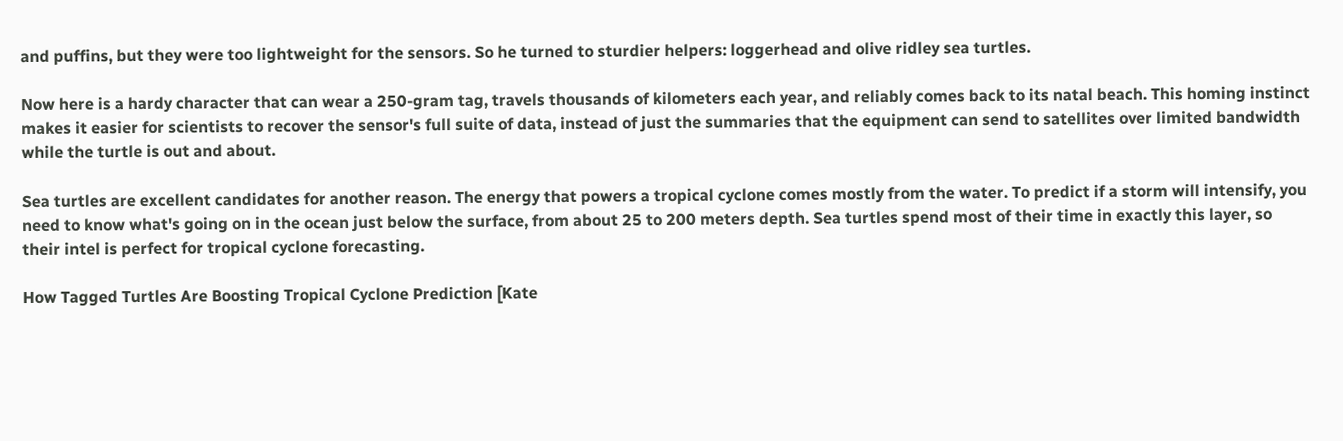and puffins, but they were too lightweight for the sensors. So he turned to sturdier helpers: loggerhead and olive ridley sea turtles.

Now here is a hardy character that can wear a 250-gram tag, travels thousands of kilometers each year, and reliably comes back to its natal beach. This homing instinct makes it easier for scientists to recover the sensor's full suite of data, instead of just the summaries that the equipment can send to satellites over limited bandwidth while the turtle is out and about.

Sea turtles are excellent candidates for another reason. The energy that powers a tropical cyclone comes mostly from the water. To predict if a storm will intensify, you need to know what's going on in the ocean just below the surface, from about 25 to 200 meters depth. Sea turtles spend most of their time in exactly this layer, so their intel is perfect for tropical cyclone forecasting.

How Tagged Turtles Are Boosting Tropical Cyclone Prediction [Kate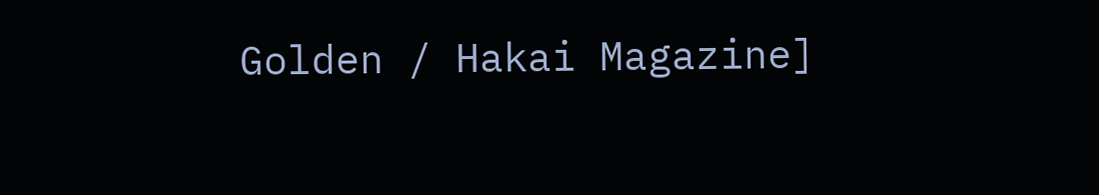Golden / Hakai Magazine]